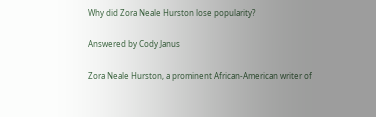Why did Zora Neale Hurston lose popularity?

Answered by Cody Janus

Zora Neale Hurston, a prominent African-American writer of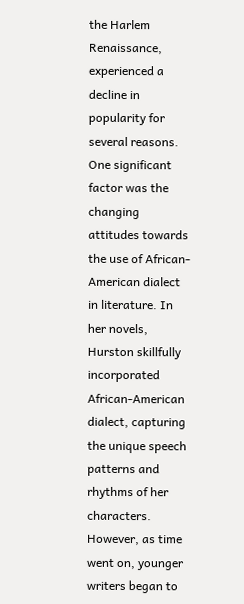the Harlem Renaissance, experienced a decline in popularity for several reasons. One significant factor was the changing attitudes towards the use of African-American dialect in literature. In her novels, Hurston skillfully incorporated African-American dialect, capturing the unique speech patterns and rhythms of her characters. However, as time went on, younger writers began to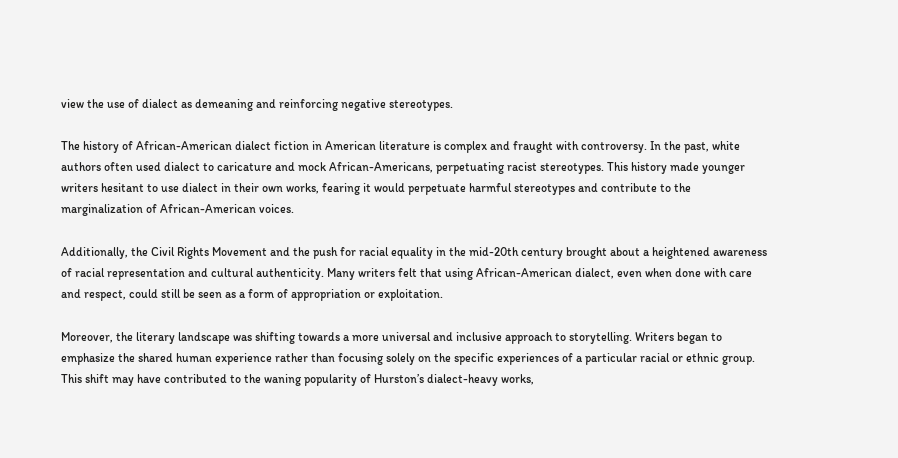view the use of dialect as demeaning and reinforcing negative stereotypes.

The history of African-American dialect fiction in American literature is complex and fraught with controversy. In the past, white authors often used dialect to caricature and mock African-Americans, perpetuating racist stereotypes. This history made younger writers hesitant to use dialect in their own works, fearing it would perpetuate harmful stereotypes and contribute to the marginalization of African-American voices.

Additionally, the Civil Rights Movement and the push for racial equality in the mid-20th century brought about a heightened awareness of racial representation and cultural authenticity. Many writers felt that using African-American dialect, even when done with care and respect, could still be seen as a form of appropriation or exploitation.

Moreover, the literary landscape was shifting towards a more universal and inclusive approach to storytelling. Writers began to emphasize the shared human experience rather than focusing solely on the specific experiences of a particular racial or ethnic group. This shift may have contributed to the waning popularity of Hurston’s dialect-heavy works,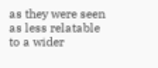as they were seen as less relatable to a wider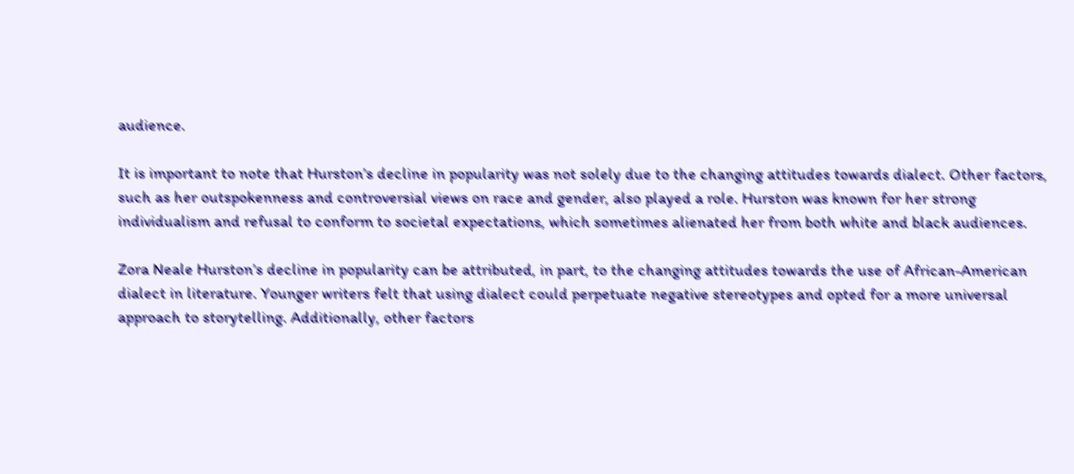audience.

It is important to note that Hurston’s decline in popularity was not solely due to the changing attitudes towards dialect. Other factors, such as her outspokenness and controversial views on race and gender, also played a role. Hurston was known for her strong individualism and refusal to conform to societal expectations, which sometimes alienated her from both white and black audiences.

Zora Neale Hurston’s decline in popularity can be attributed, in part, to the changing attitudes towards the use of African-American dialect in literature. Younger writers felt that using dialect could perpetuate negative stereotypes and opted for a more universal approach to storytelling. Additionally, other factors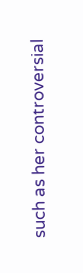such as her controversial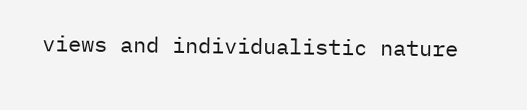views and individualistic nature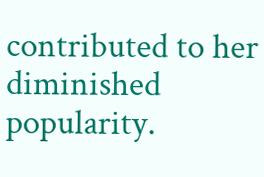contributed to her diminished popularity.